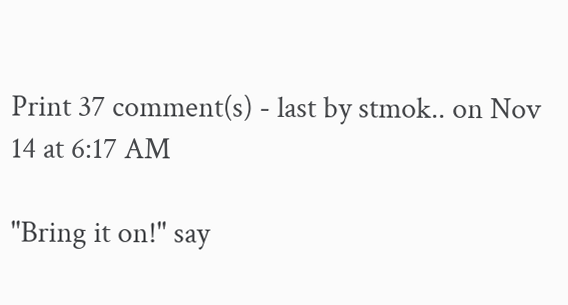Print 37 comment(s) - last by stmok.. on Nov 14 at 6:17 AM

"Bring it on!" say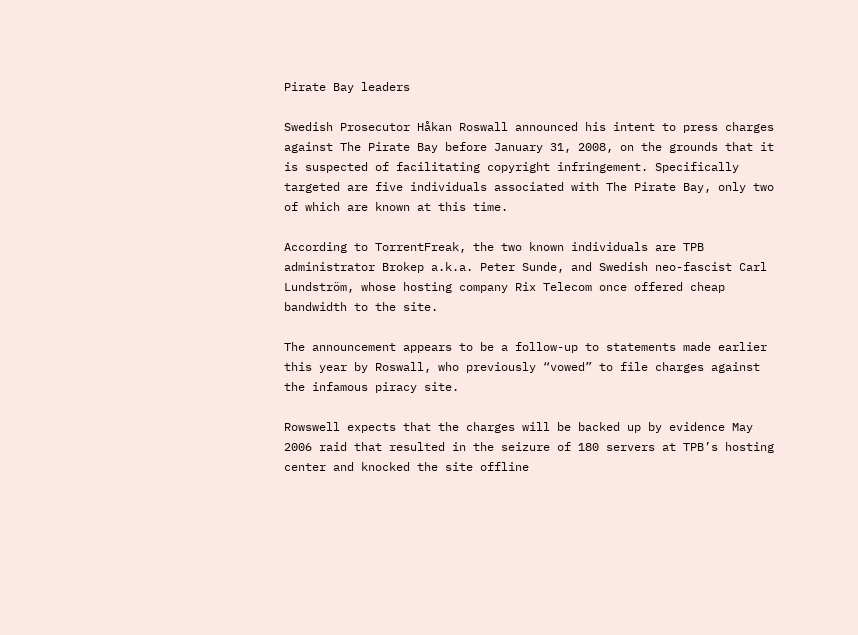Pirate Bay leaders

Swedish Prosecutor Håkan Roswall announced his intent to press charges against The Pirate Bay before January 31, 2008, on the grounds that it is suspected of facilitating copyright infringement. Specifically targeted are five individuals associated with The Pirate Bay, only two of which are known at this time.

According to TorrentFreak, the two known individuals are TPB administrator Brokep a.k.a. Peter Sunde, and Swedish neo-fascist Carl Lundström, whose hosting company Rix Telecom once offered cheap bandwidth to the site.

The announcement appears to be a follow-up to statements made earlier this year by Roswall, who previously “vowed” to file charges against the infamous piracy site.

Rowswell expects that the charges will be backed up by evidence May 2006 raid that resulted in the seizure of 180 servers at TPB’s hosting center and knocked the site offline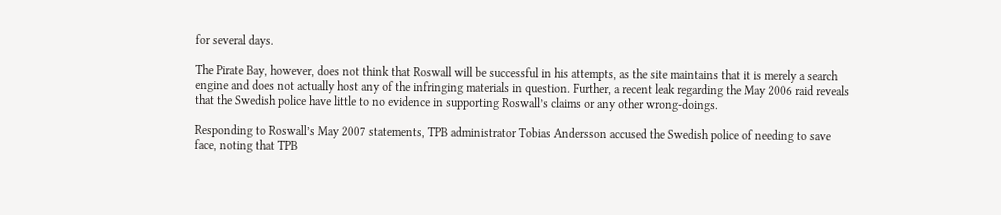for several days.

The Pirate Bay, however, does not think that Roswall will be successful in his attempts, as the site maintains that it is merely a search engine and does not actually host any of the infringing materials in question. Further, a recent leak regarding the May 2006 raid reveals that the Swedish police have little to no evidence in supporting Roswall’s claims or any other wrong-doings.

Responding to Roswall’s May 2007 statements, TPB administrator Tobias Andersson accused the Swedish police of needing to save face, noting that TPB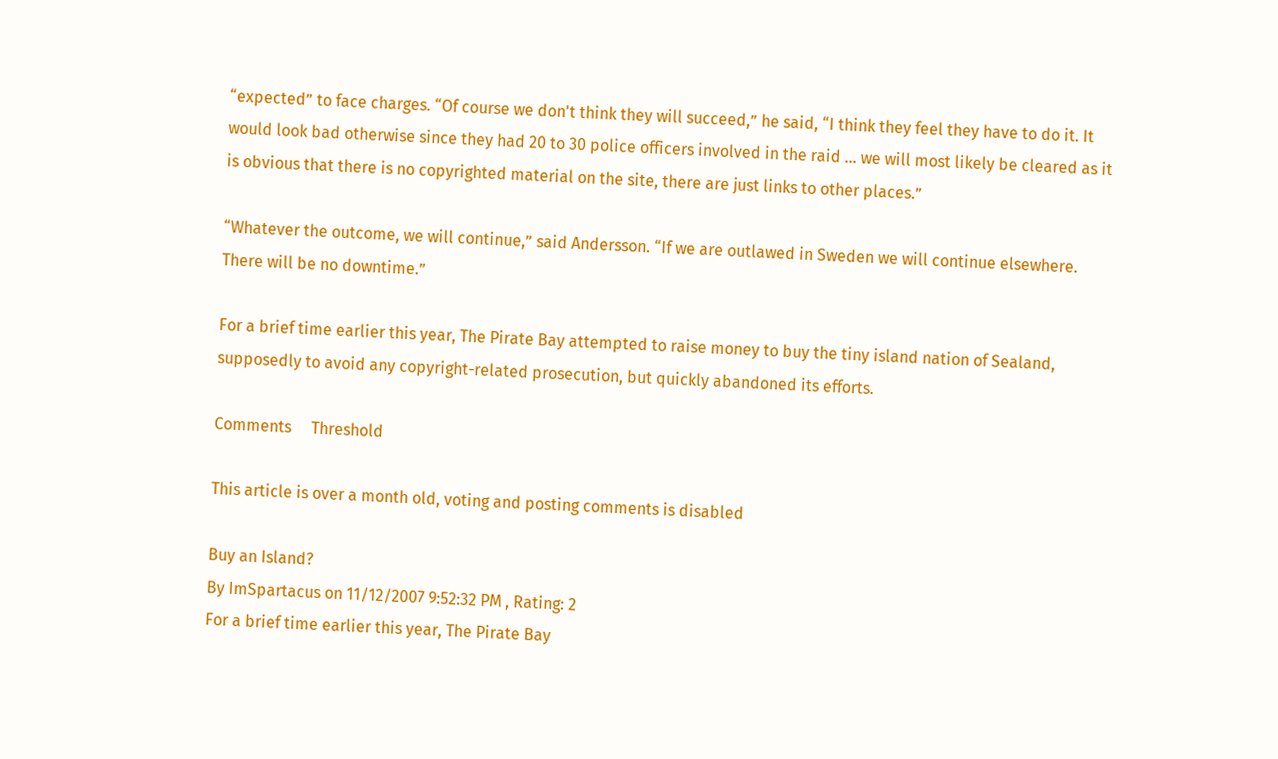“expected” to face charges. “Of course we don't think they will succeed,” he said, “I think they feel they have to do it. It would look bad otherwise since they had 20 to 30 police officers involved in the raid … we will most likely be cleared as it is obvious that there is no copyrighted material on the site, there are just links to other places.”

“Whatever the outcome, we will continue,” said Andersson. “If we are outlawed in Sweden we will continue elsewhere. There will be no downtime.”

For a brief time earlier this year, The Pirate Bay attempted to raise money to buy the tiny island nation of Sealand, supposedly to avoid any copyright-related prosecution, but quickly abandoned its efforts.

Comments     Threshold

This article is over a month old, voting and posting comments is disabled

Buy an Island?
By ImSpartacus on 11/12/2007 9:52:32 PM , Rating: 2
For a brief time earlier this year, The Pirate Bay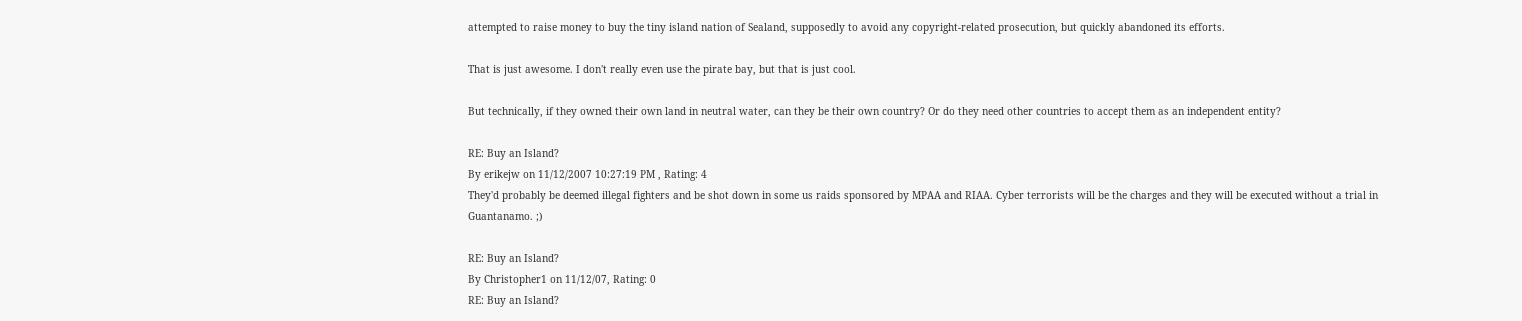attempted to raise money to buy the tiny island nation of Sealand, supposedly to avoid any copyright-related prosecution, but quickly abandoned its efforts.

That is just awesome. I don't really even use the pirate bay, but that is just cool.

But technically, if they owned their own land in neutral water, can they be their own country? Or do they need other countries to accept them as an independent entity?

RE: Buy an Island?
By erikejw on 11/12/2007 10:27:19 PM , Rating: 4
They'd probably be deemed illegal fighters and be shot down in some us raids sponsored by MPAA and RIAA. Cyber terrorists will be the charges and they will be executed without a trial in Guantanamo. ;)

RE: Buy an Island?
By Christopher1 on 11/12/07, Rating: 0
RE: Buy an Island?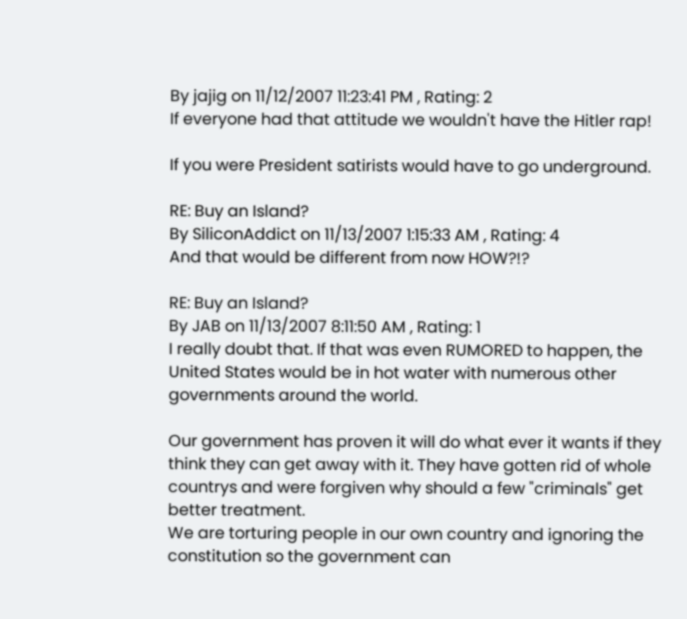By jajig on 11/12/2007 11:23:41 PM , Rating: 2
If everyone had that attitude we wouldn't have the Hitler rap!

If you were President satirists would have to go underground.

RE: Buy an Island?
By SiliconAddict on 11/13/2007 1:15:33 AM , Rating: 4
And that would be different from now HOW?!?

RE: Buy an Island?
By JAB on 11/13/2007 8:11:50 AM , Rating: 1
I really doubt that. If that was even RUMORED to happen, the United States would be in hot water with numerous other governments around the world.

Our government has proven it will do what ever it wants if they think they can get away with it. They have gotten rid of whole countrys and were forgiven why should a few "criminals" get better treatment.
We are torturing people in our own country and ignoring the constitution so the government can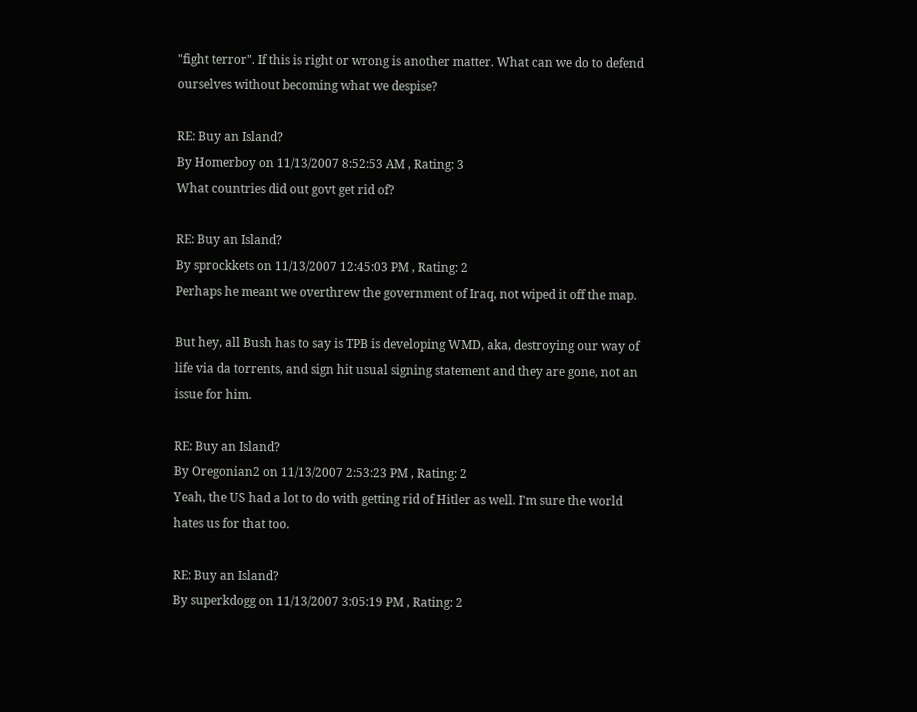"fight terror". If this is right or wrong is another matter. What can we do to defend ourselves without becoming what we despise?

RE: Buy an Island?
By Homerboy on 11/13/2007 8:52:53 AM , Rating: 3
What countries did out govt get rid of?

RE: Buy an Island?
By sprockkets on 11/13/2007 12:45:03 PM , Rating: 2
Perhaps he meant we overthrew the government of Iraq, not wiped it off the map.

But hey, all Bush has to say is TPB is developing WMD, aka, destroying our way of life via da torrents, and sign hit usual signing statement and they are gone, not an issue for him.

RE: Buy an Island?
By Oregonian2 on 11/13/2007 2:53:23 PM , Rating: 2
Yeah, the US had a lot to do with getting rid of Hitler as well. I'm sure the world hates us for that too.

RE: Buy an Island?
By superkdogg on 11/13/2007 3:05:19 PM , Rating: 2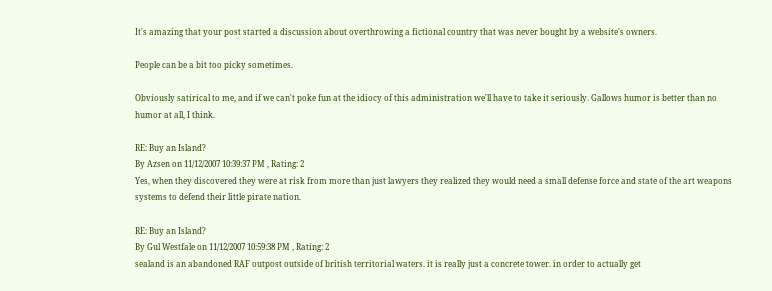It's amazing that your post started a discussion about overthrowing a fictional country that was never bought by a website's owners.

People can be a bit too picky sometimes.

Obviously satirical to me, and if we can't poke fun at the idiocy of this administration we'll have to take it seriously. Gallows humor is better than no humor at all, I think.

RE: Buy an Island?
By Azsen on 11/12/2007 10:39:37 PM , Rating: 2
Yes, when they discovered they were at risk from more than just lawyers they realized they would need a small defense force and state of the art weapons systems to defend their little pirate nation.

RE: Buy an Island?
By Gul Westfale on 11/12/2007 10:59:38 PM , Rating: 2
sealand is an abandoned RAF outpost outside of british territorial waters. it is really just a concrete tower. in order to actually get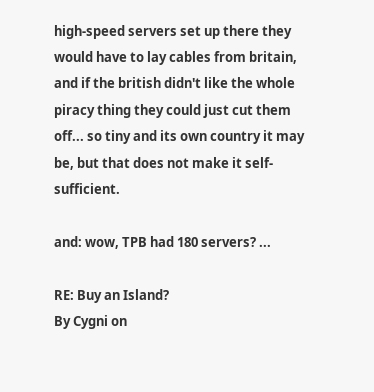high-speed servers set up there they would have to lay cables from britain, and if the british didn't like the whole piracy thing they could just cut them off... so tiny and its own country it may be, but that does not make it self-sufficient.

and: wow, TPB had 180 servers? ...

RE: Buy an Island?
By Cygni on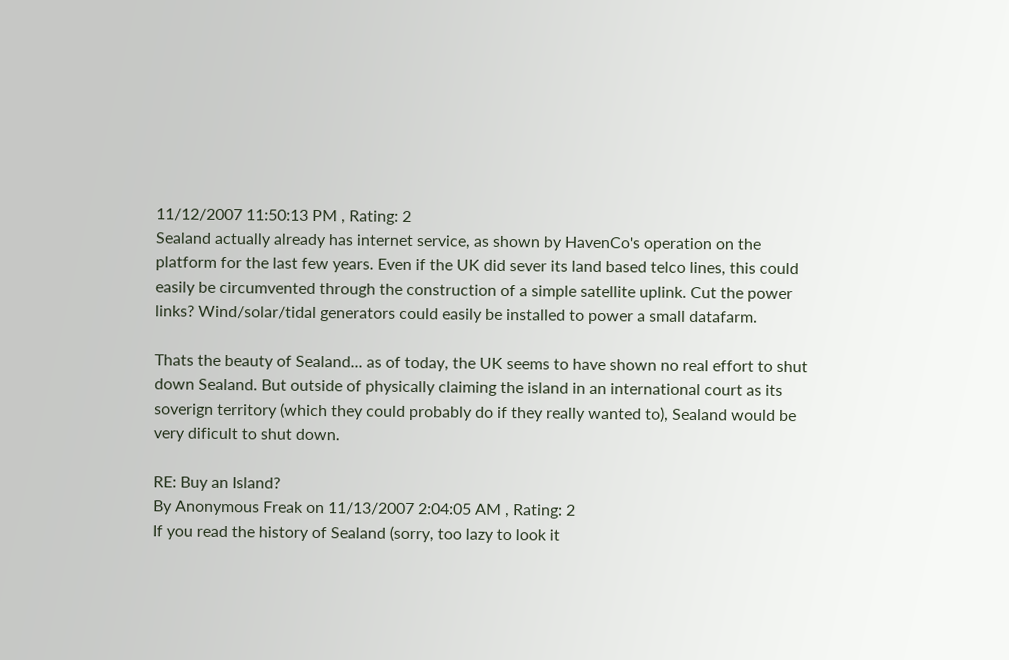11/12/2007 11:50:13 PM , Rating: 2
Sealand actually already has internet service, as shown by HavenCo's operation on the platform for the last few years. Even if the UK did sever its land based telco lines, this could easily be circumvented through the construction of a simple satellite uplink. Cut the power links? Wind/solar/tidal generators could easily be installed to power a small datafarm.

Thats the beauty of Sealand... as of today, the UK seems to have shown no real effort to shut down Sealand. But outside of physically claiming the island in an international court as its soverign territory (which they could probably do if they really wanted to), Sealand would be very dificult to shut down.

RE: Buy an Island?
By Anonymous Freak on 11/13/2007 2:04:05 AM , Rating: 2
If you read the history of Sealand (sorry, too lazy to look it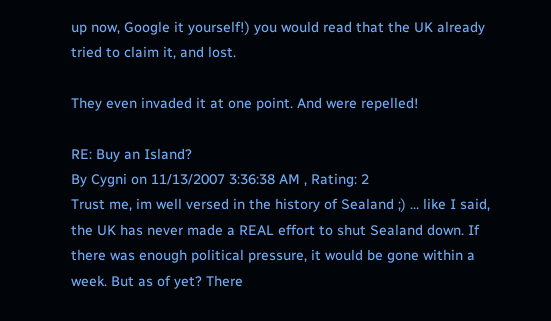up now, Google it yourself!) you would read that the UK already tried to claim it, and lost.

They even invaded it at one point. And were repelled!

RE: Buy an Island?
By Cygni on 11/13/2007 3:36:38 AM , Rating: 2
Trust me, im well versed in the history of Sealand ;) ... like I said, the UK has never made a REAL effort to shut Sealand down. If there was enough political pressure, it would be gone within a week. But as of yet? There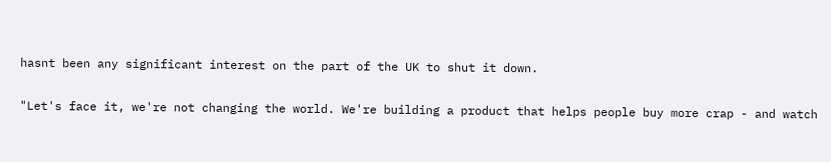hasnt been any significant interest on the part of the UK to shut it down.

"Let's face it, we're not changing the world. We're building a product that helps people buy more crap - and watch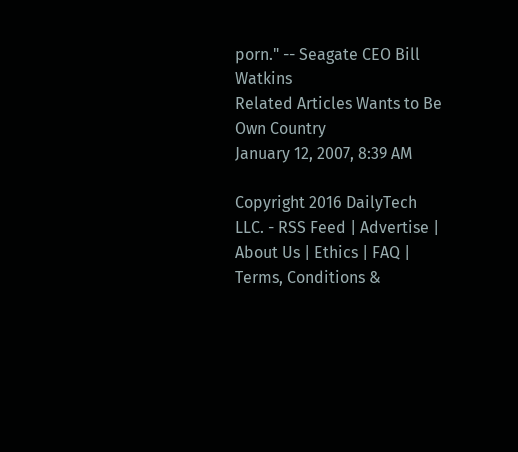porn." -- Seagate CEO Bill Watkins
Related Articles Wants to Be Own Country
January 12, 2007, 8:39 AM

Copyright 2016 DailyTech LLC. - RSS Feed | Advertise | About Us | Ethics | FAQ | Terms, Conditions &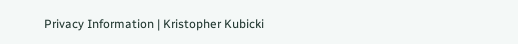Privacy Information | Kristopher Kubicki